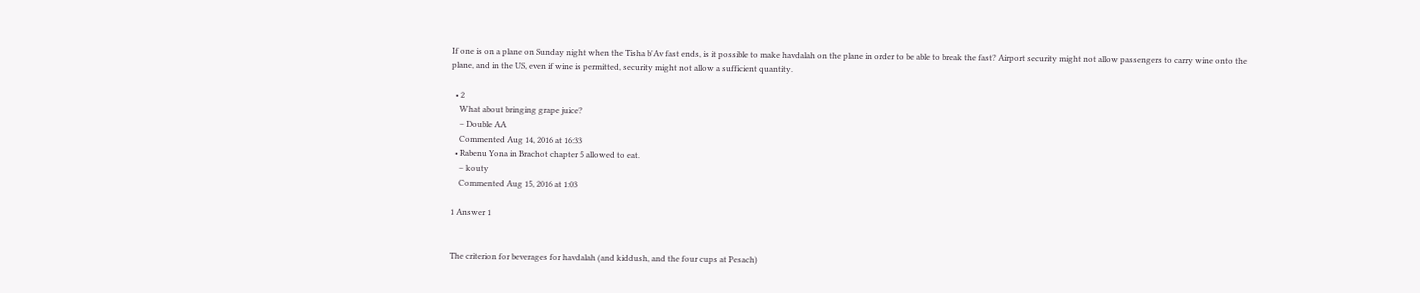If one is on a plane on Sunday night when the Tisha b'Av fast ends, is it possible to make havdalah on the plane in order to be able to break the fast? Airport security might not allow passengers to carry wine onto the plane, and in the US, even if wine is permitted, security might not allow a sufficient quantity.

  • 2
    What about bringing grape juice?
    – Double AA
    Commented Aug 14, 2016 at 16:33
  • Rabenu Yona in Brachot chapter 5 allowed to eat.
    – kouty
    Commented Aug 15, 2016 at 1:03

1 Answer 1


The criterion for beverages for havdalah (and kiddush, and the four cups at Pesach)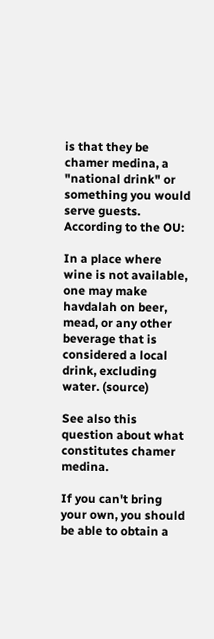is that they be chamer medina, a "national drink" or something you would serve guests. According to the OU:

In a place where wine is not available, one may make havdalah on beer, mead, or any other beverage that is considered a local drink, excluding water. (source)

See also this question about what constitutes chamer medina.

If you can't bring your own, you should be able to obtain a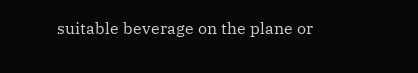suitable beverage on the plane or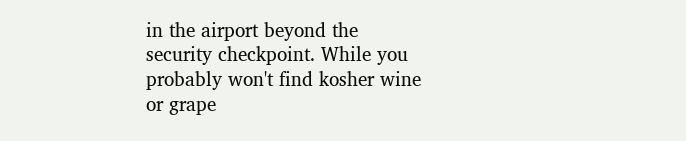in the airport beyond the security checkpoint. While you probably won't find kosher wine or grape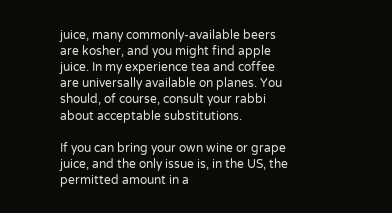juice, many commonly-available beers are kosher, and you might find apple juice. In my experience tea and coffee are universally available on planes. You should, of course, consult your rabbi about acceptable substitutions.

If you can bring your own wine or grape juice, and the only issue is, in the US, the permitted amount in a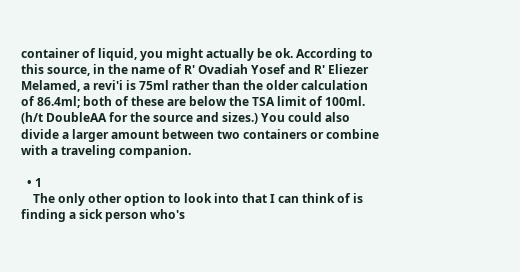container of liquid, you might actually be ok. According to this source, in the name of R' Ovadiah Yosef and R' Eliezer Melamed, a revi'i is 75ml rather than the older calculation of 86.4ml; both of these are below the TSA limit of 100ml. (h/t DoubleAA for the source and sizes.) You could also divide a larger amount between two containers or combine with a traveling companion.

  • 1
    The only other option to look into that I can think of is finding a sick person who's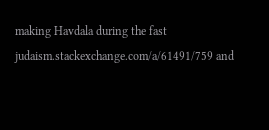making Havdala during the fast judaism.stackexchange.com/a/61491/759 and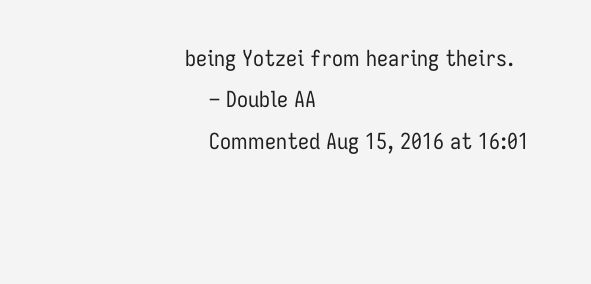being Yotzei from hearing theirs.
    – Double AA
    Commented Aug 15, 2016 at 16:01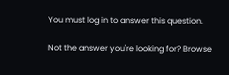You must log in to answer this question.

Not the answer you're looking for? Browse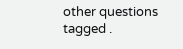other questions tagged .